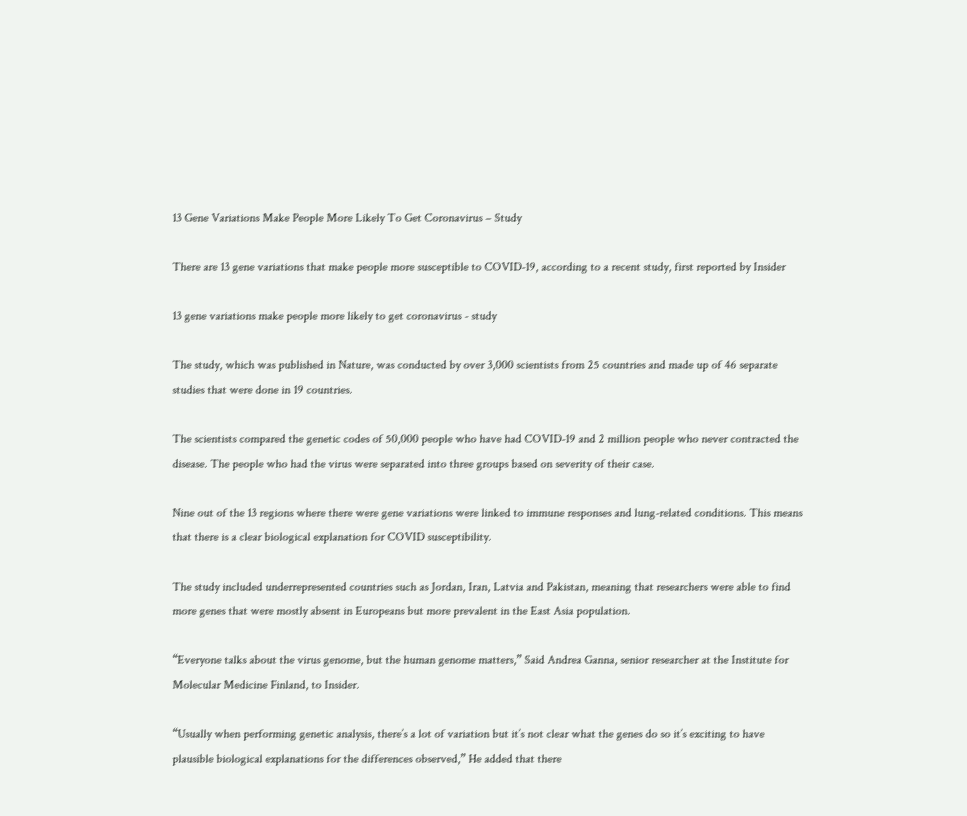13 Gene Variations Make People More Likely To Get Coronavirus – Study

There are 13 gene variations that make people more susceptible to COVID-19, according to a recent study, first reported by Insider

13 gene variations make people more likely to get coronavirus - study

The study, which was published in Nature, was conducted by over 3,000 scientists from 25 countries and made up of 46 separate studies that were done in 19 countries.

The scientists compared the genetic codes of 50,000 people who have had COVID-19 and 2 million people who never contracted the disease. The people who had the virus were separated into three groups based on severity of their case.

Nine out of the 13 regions where there were gene variations were linked to immune responses and lung-related conditions. This means that there is a clear biological explanation for COVID susceptibility.

The study included underrepresented countries such as Jordan, Iran, Latvia and Pakistan, meaning that researchers were able to find more genes that were mostly absent in Europeans but more prevalent in the East Asia population.

“Everyone talks about the virus genome, but the human genome matters,” Said Andrea Ganna, senior researcher at the Institute for Molecular Medicine Finland, to Insider.

“Usually when performing genetic analysis, there’s a lot of variation but it’s not clear what the genes do so it’s exciting to have plausible biological explanations for the differences observed,” He added that there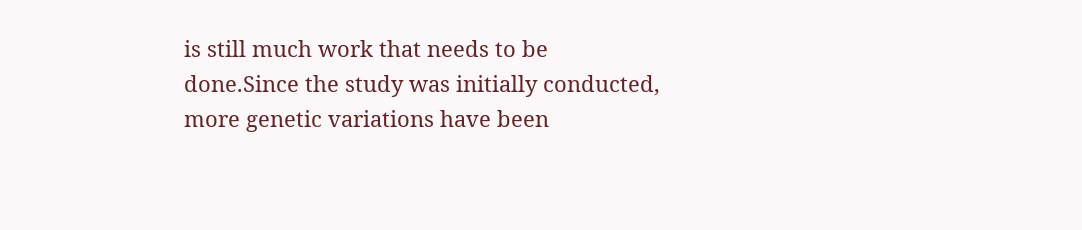is still much work that needs to be done.Since the study was initially conducted, more genetic variations have been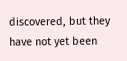discovered, but they have not yet been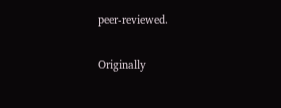peer-reviewed.

Originally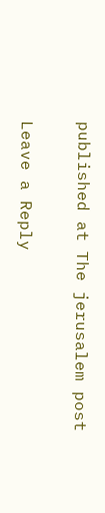published at The jerusalem post

Leave a Reply